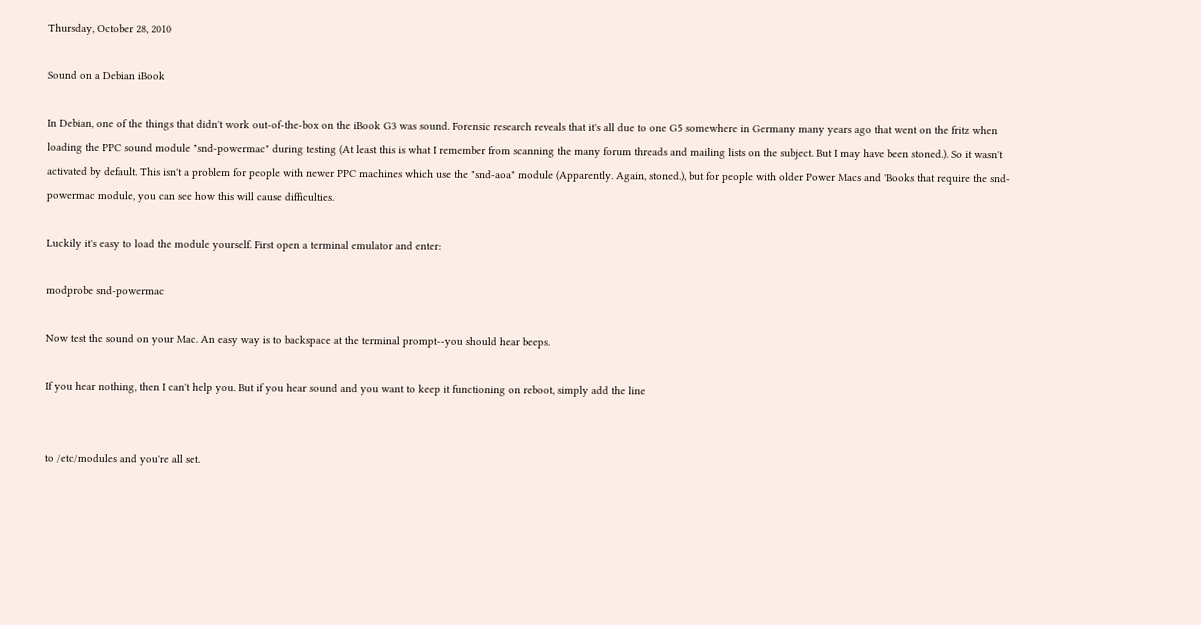Thursday, October 28, 2010

Sound on a Debian iBook

In Debian, one of the things that didn't work out-of-the-box on the iBook G3 was sound. Forensic research reveals that it's all due to one G5 somewhere in Germany many years ago that went on the fritz when loading the PPC sound module "snd-powermac" during testing (At least this is what I remember from scanning the many forum threads and mailing lists on the subject. But I may have been stoned.). So it wasn't activated by default. This isn't a problem for people with newer PPC machines which use the "snd-aoa" module (Apparently. Again, stoned.), but for people with older Power Macs and 'Books that require the snd-powermac module, you can see how this will cause difficulties.

Luckily it's easy to load the module yourself. First open a terminal emulator and enter:

modprobe snd-powermac

Now test the sound on your Mac. An easy way is to backspace at the terminal prompt--you should hear beeps.

If you hear nothing, then I can't help you. But if you hear sound and you want to keep it functioning on reboot, simply add the line


to /etc/modules and you're all set.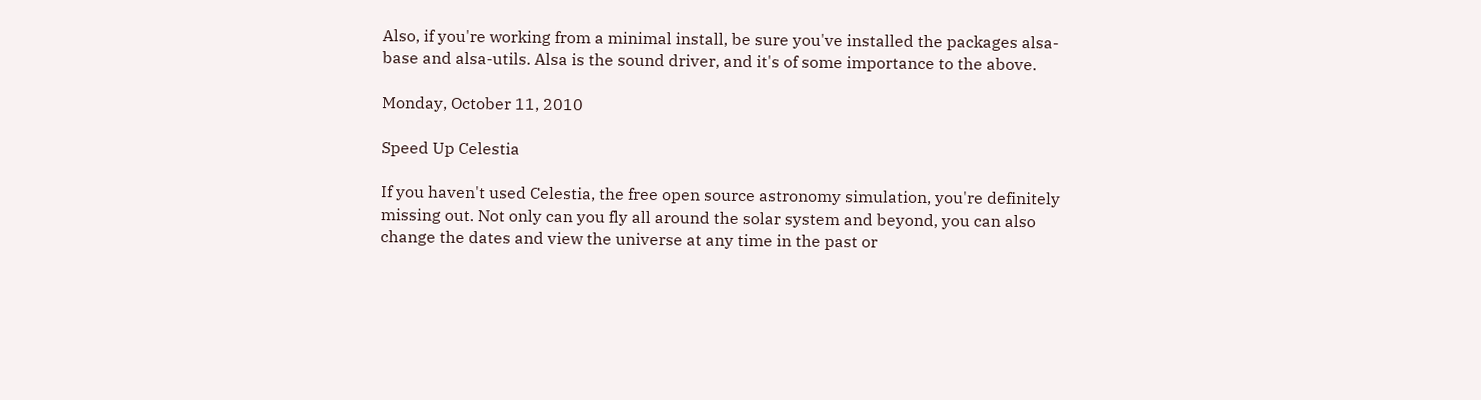Also, if you're working from a minimal install, be sure you've installed the packages alsa-base and alsa-utils. Alsa is the sound driver, and it's of some importance to the above.

Monday, October 11, 2010

Speed Up Celestia

If you haven't used Celestia, the free open source astronomy simulation, you're definitely missing out. Not only can you fly all around the solar system and beyond, you can also change the dates and view the universe at any time in the past or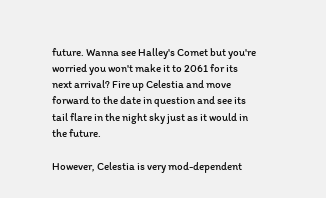future. Wanna see Halley's Comet but you're worried you won't make it to 2061 for its next arrival? Fire up Celestia and move forward to the date in question and see its tail flare in the night sky just as it would in the future.

However, Celestia is very mod-dependent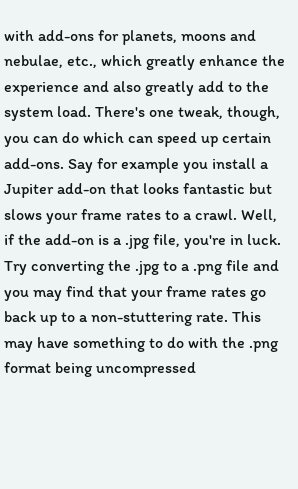with add-ons for planets, moons and nebulae, etc., which greatly enhance the experience and also greatly add to the system load. There's one tweak, though, you can do which can speed up certain add-ons. Say for example you install a Jupiter add-on that looks fantastic but slows your frame rates to a crawl. Well, if the add-on is a .jpg file, you're in luck. Try converting the .jpg to a .png file and you may find that your frame rates go back up to a non-stuttering rate. This may have something to do with the .png format being uncompressed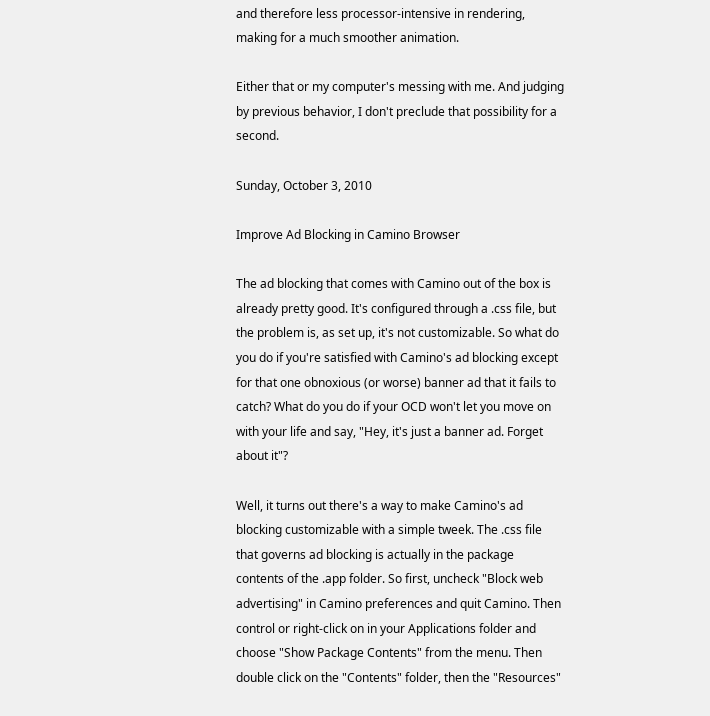and therefore less processor-intensive in rendering, making for a much smoother animation.

Either that or my computer's messing with me. And judging by previous behavior, I don't preclude that possibility for a second.

Sunday, October 3, 2010

Improve Ad Blocking in Camino Browser

The ad blocking that comes with Camino out of the box is already pretty good. It's configured through a .css file, but the problem is, as set up, it's not customizable. So what do you do if you're satisfied with Camino's ad blocking except for that one obnoxious (or worse) banner ad that it fails to catch? What do you do if your OCD won't let you move on with your life and say, "Hey, it's just a banner ad. Forget about it"?

Well, it turns out there's a way to make Camino's ad blocking customizable with a simple tweek. The .css file that governs ad blocking is actually in the package contents of the .app folder. So first, uncheck "Block web advertising" in Camino preferences and quit Camino. Then control or right-click on in your Applications folder and choose "Show Package Contents" from the menu. Then double click on the "Contents" folder, then the "Resources"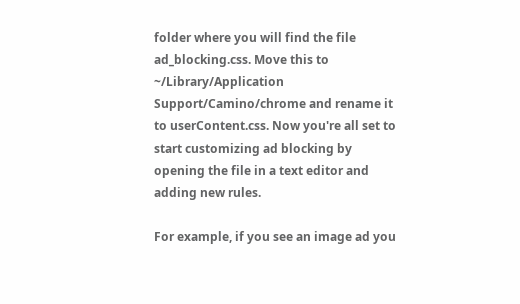folder where you will find the file ad_blocking.css. Move this to ~/Library/Application Support/Camino/chrome and rename it to userContent.css. Now you're all set to start customizing ad blocking by opening the file in a text editor and adding new rules.

For example, if you see an image ad you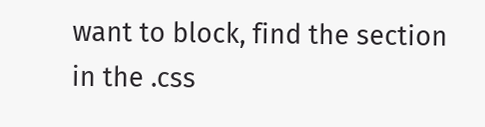want to block, find the section in the .css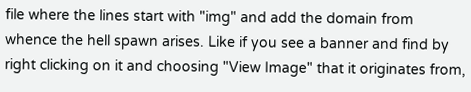file where the lines start with "img" and add the domain from whence the hell spawn arises. Like if you see a banner and find by right clicking on it and choosing "View Image" that it originates from,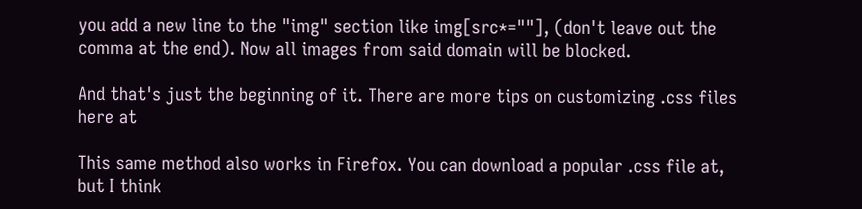you add a new line to the "img" section like img[src*=""], (don't leave out the comma at the end). Now all images from said domain will be blocked.

And that's just the beginning of it. There are more tips on customizing .css files here at

This same method also works in Firefox. You can download a popular .css file at, but I think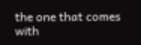the one that comes with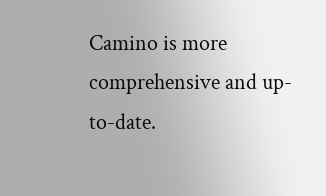Camino is more comprehensive and up-to-date.